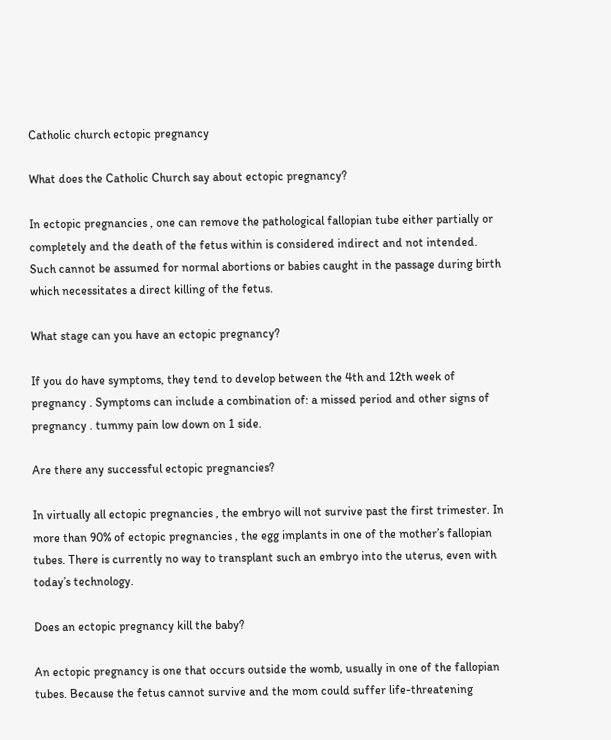Catholic church ectopic pregnancy

What does the Catholic Church say about ectopic pregnancy?

In ectopic pregnancies , one can remove the pathological fallopian tube either partially or completely and the death of the fetus within is considered indirect and not intended. Such cannot be assumed for normal abortions or babies caught in the passage during birth which necessitates a direct killing of the fetus.

What stage can you have an ectopic pregnancy?

If you do have symptoms, they tend to develop between the 4th and 12th week of pregnancy . Symptoms can include a combination of: a missed period and other signs of pregnancy . tummy pain low down on 1 side.

Are there any successful ectopic pregnancies?

In virtually all ectopic pregnancies , the embryo will not survive past the first trimester. In more than 90% of ectopic pregnancies , the egg implants in one of the mother’s fallopian tubes. There is currently no way to transplant such an embryo into the uterus, even with today’s technology.

Does an ectopic pregnancy kill the baby?

An ectopic pregnancy is one that occurs outside the womb, usually in one of the fallopian tubes. Because the fetus cannot survive and the mom could suffer life-threatening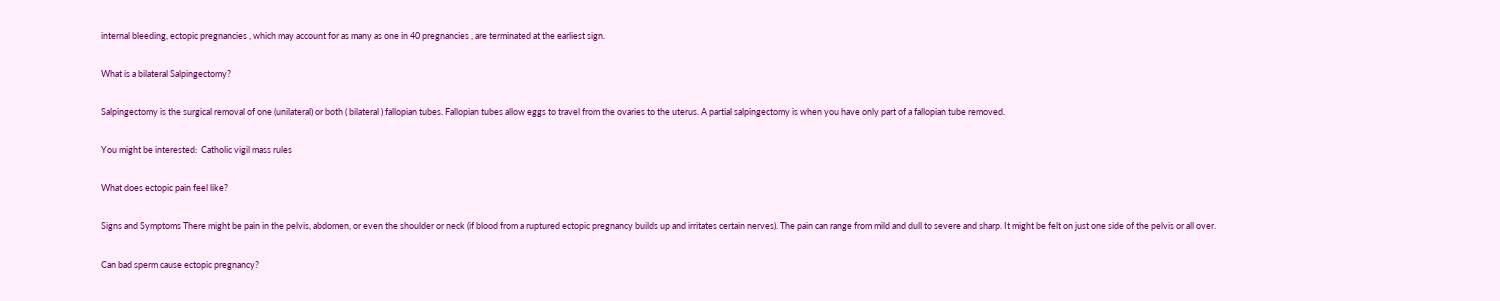internal bleeding, ectopic pregnancies , which may account for as many as one in 40 pregnancies , are terminated at the earliest sign.

What is a bilateral Salpingectomy?

Salpingectomy is the surgical removal of one (unilateral) or both ( bilateral ) fallopian tubes. Fallopian tubes allow eggs to travel from the ovaries to the uterus. A partial salpingectomy is when you have only part of a fallopian tube removed.

You might be interested:  Catholic vigil mass rules

What does ectopic pain feel like?

Signs and Symptoms There might be pain in the pelvis, abdomen, or even the shoulder or neck (if blood from a ruptured ectopic pregnancy builds up and irritates certain nerves). The pain can range from mild and dull to severe and sharp. It might be felt on just one side of the pelvis or all over.

Can bad sperm cause ectopic pregnancy?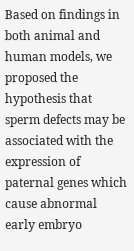Based on findings in both animal and human models, we proposed the hypothesis that sperm defects may be associated with the expression of paternal genes which cause abnormal early embryo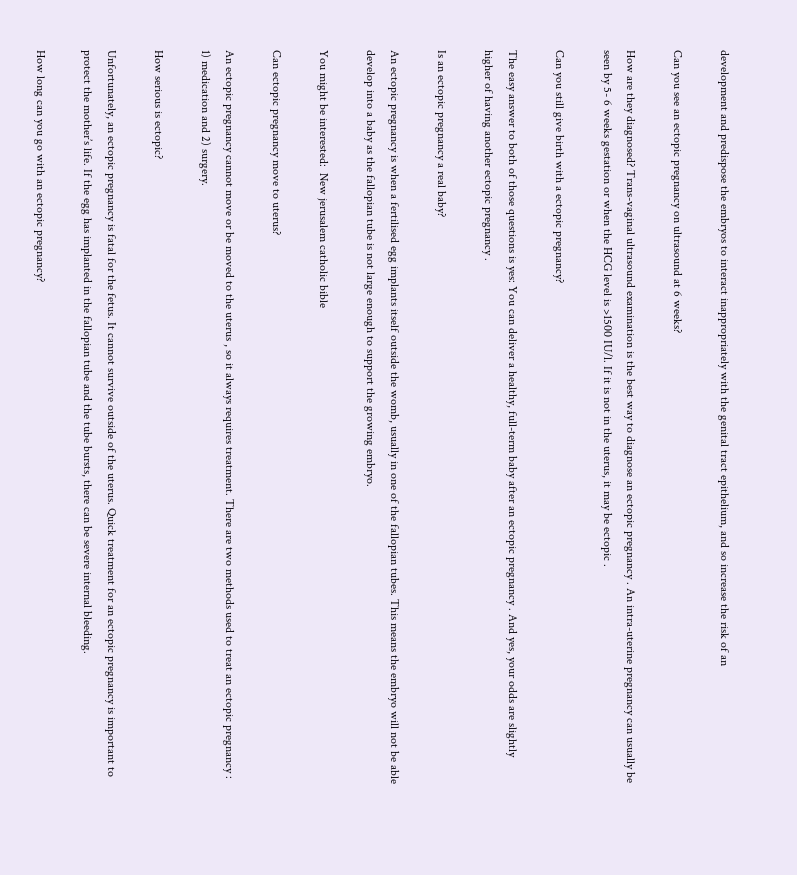development and predispose the embryos to interact inappropriately with the genital tract epithelium, and so increase the risk of an

Can you see an ectopic pregnancy on ultrasound at 6 weeks?

How are they diagnosed? Trans-vaginal ultrasound examination is the best way to diagnose an ectopic pregnancy . An intra-uterine pregnancy can usually be seen by 5- 6 weeks gestation or when the HCG level is >1500 IU/l. If it is not in the uterus, it may be ectopic .

Can you still give birth with a ectopic pregnancy?

The easy answer to both of those questions is yes: You can deliver a healthy, full-term baby after an ectopic pregnancy . And yes, your odds are slightly higher of having another ectopic pregnancy .

Is an ectopic pregnancy a real baby?

An ectopic pregnancy is when a fertilised egg implants itself outside the womb, usually in one of the fallopian tubes. This means the embryo will not be able develop into a baby as the fallopian tube is not large enough to support the growing embryo.

You might be interested:  New jerusalem catholic bible

Can ectopic pregnancy move to uterus?

An ectopic pregnancy cannot move or be moved to the uterus , so it always requires treatment. There are two methods used to treat an ectopic pregnancy : 1) medication and 2) surgery.

How serious is ectopic?

Unfortunately, an ectopic pregnancy is fatal for the fetus. It cannot survive outside of the uterus. Quick treatment for an ectopic pregnancy is important to protect the mother’s life. If the egg has implanted in the fallopian tube and the tube bursts, there can be severe internal bleeding.

How long can you go with an ectopic pregnancy?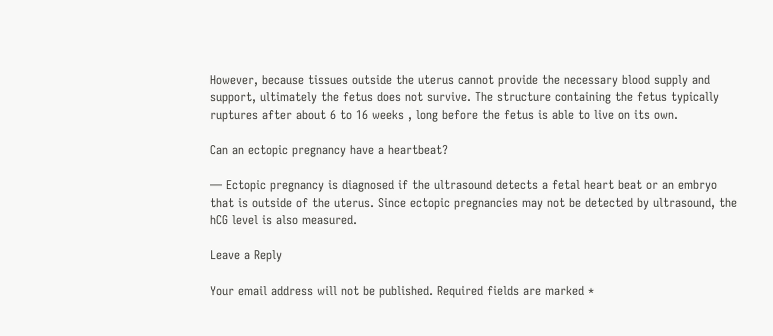However, because tissues outside the uterus cannot provide the necessary blood supply and support, ultimately the fetus does not survive. The structure containing the fetus typically ruptures after about 6 to 16 weeks , long before the fetus is able to live on its own.

Can an ectopic pregnancy have a heartbeat?

— Ectopic pregnancy is diagnosed if the ultrasound detects a fetal heart beat or an embryo that is outside of the uterus. Since ectopic pregnancies may not be detected by ultrasound, the hCG level is also measured.

Leave a Reply

Your email address will not be published. Required fields are marked *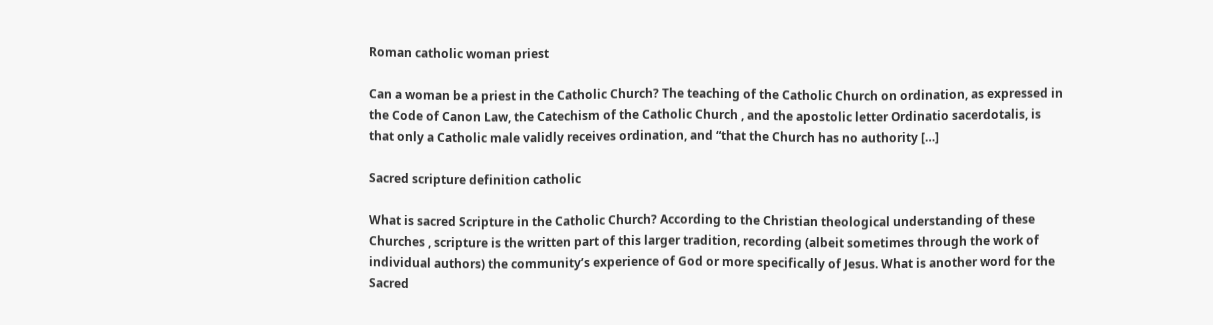Roman catholic woman priest

Can a woman be a priest in the Catholic Church? The teaching of the Catholic Church on ordination, as expressed in the Code of Canon Law, the Catechism of the Catholic Church , and the apostolic letter Ordinatio sacerdotalis, is that only a Catholic male validly receives ordination, and “that the Church has no authority […]

Sacred scripture definition catholic

What is sacred Scripture in the Catholic Church? According to the Christian theological understanding of these Churches , scripture is the written part of this larger tradition, recording (albeit sometimes through the work of individual authors) the community’s experience of God or more specifically of Jesus. What is another word for the Sacred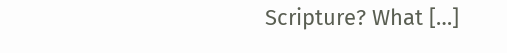Scripture? What […]